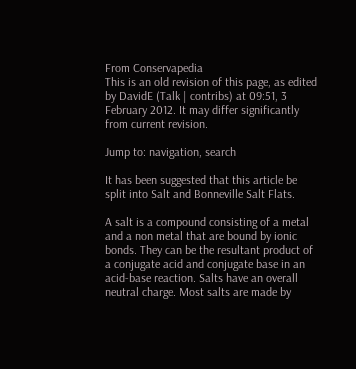From Conservapedia
This is an old revision of this page, as edited by DavidE (Talk | contribs) at 09:51, 3 February 2012. It may differ significantly from current revision.

Jump to: navigation, search

It has been suggested that this article be split into Salt and Bonneville Salt Flats.

A salt is a compound consisting of a metal and a non metal that are bound by ionic bonds. They can be the resultant product of a conjugate acid and conjugate base in an acid-base reaction. Salts have an overall neutral charge. Most salts are made by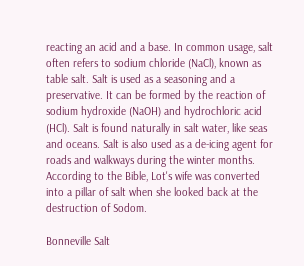reacting an acid and a base. In common usage, salt often refers to sodium chloride (NaCl), known as table salt. Salt is used as a seasoning and a preservative. It can be formed by the reaction of sodium hydroxide (NaOH) and hydrochloric acid (HCl). Salt is found naturally in salt water, like seas and oceans. Salt is also used as a de-icing agent for roads and walkways during the winter months. According to the Bible, Lot's wife was converted into a pillar of salt when she looked back at the destruction of Sodom.

Bonneville Salt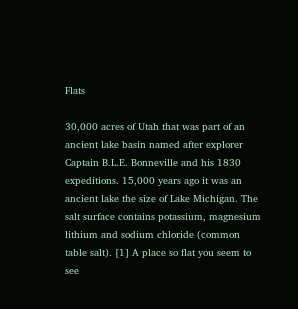Flats

30,000 acres of Utah that was part of an ancient lake basin named after explorer Captain B.L.E. Bonneville and his 1830 expeditions. 15,000 years ago it was an ancient lake the size of Lake Michigan. The salt surface contains potassium, magnesium lithium and sodium chloride (common table salt). [1] A place so flat you seem to see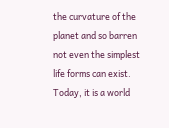the curvature of the planet and so barren not even the simplest life forms can exist. Today, it is a world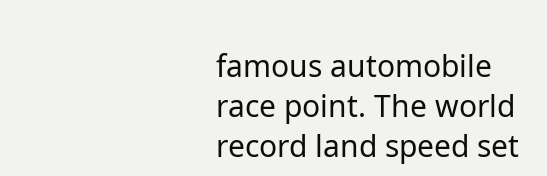famous automobile race point. The world record land speed set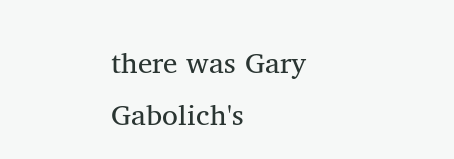there was Gary Gabolich's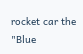rocket car the "Blue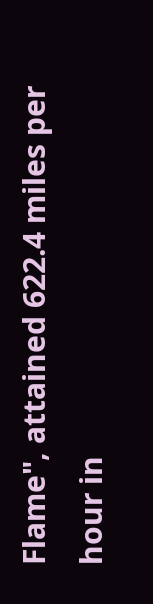Flame", attained 622.4 miles per hour in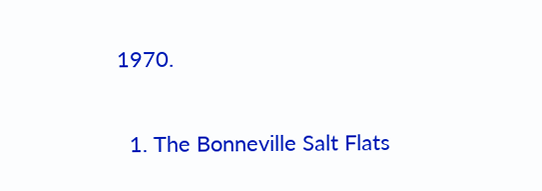1970.


  1. The Bonneville Salt Flats